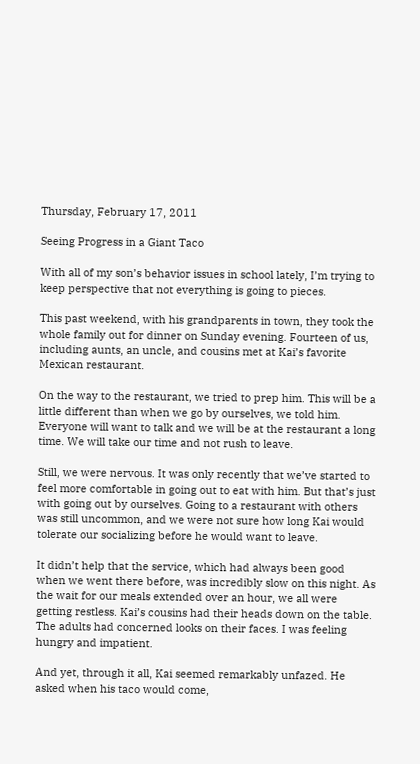Thursday, February 17, 2011

Seeing Progress in a Giant Taco

With all of my son’s behavior issues in school lately, I’m trying to keep perspective that not everything is going to pieces.

This past weekend, with his grandparents in town, they took the whole family out for dinner on Sunday evening. Fourteen of us, including aunts, an uncle, and cousins met at Kai’s favorite Mexican restaurant.

On the way to the restaurant, we tried to prep him. This will be a little different than when we go by ourselves, we told him. Everyone will want to talk and we will be at the restaurant a long time. We will take our time and not rush to leave.

Still, we were nervous. It was only recently that we’ve started to feel more comfortable in going out to eat with him. But that’s just with going out by ourselves. Going to a restaurant with others was still uncommon, and we were not sure how long Kai would tolerate our socializing before he would want to leave.

It didn’t help that the service, which had always been good when we went there before, was incredibly slow on this night. As the wait for our meals extended over an hour, we all were getting restless. Kai’s cousins had their heads down on the table. The adults had concerned looks on their faces. I was feeling hungry and impatient.

And yet, through it all, Kai seemed remarkably unfazed. He asked when his taco would come,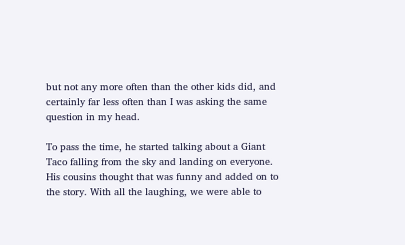but not any more often than the other kids did, and certainly far less often than I was asking the same question in my head.

To pass the time, he started talking about a Giant Taco falling from the sky and landing on everyone. His cousins thought that was funny and added on to the story. With all the laughing, we were able to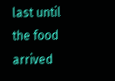last until the food arrived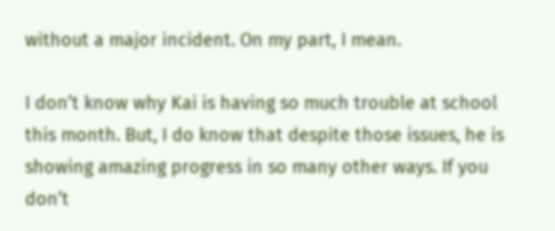without a major incident. On my part, I mean.

I don’t know why Kai is having so much trouble at school this month. But, I do know that despite those issues, he is showing amazing progress in so many other ways. If you don’t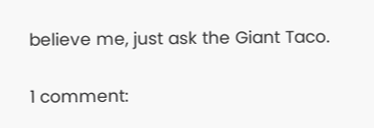believe me, just ask the Giant Taco.

1 comment: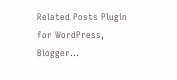Related Posts Plugin for WordPress, Blogger...